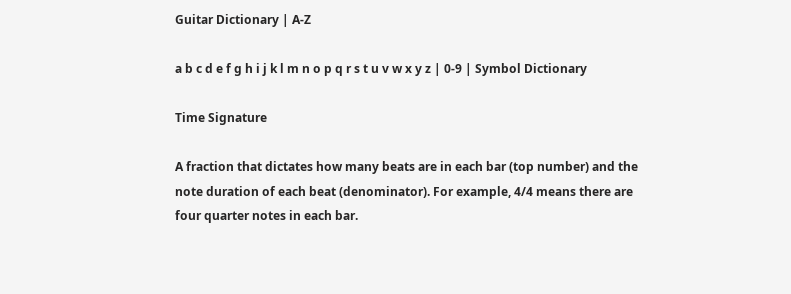Guitar Dictionary | A-Z

a b c d e f g h i j k l m n o p q r s t u v w x y z | 0-9 | Symbol Dictionary

Time Signature

A fraction that dictates how many beats are in each bar (top number) and the note duration of each beat (denominator). For example, 4/4 means there are four quarter notes in each bar.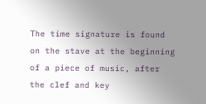The time signature is found on the stave at the beginning of a piece of music, after the clef and key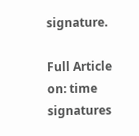signature.

Full Article on: time signatures